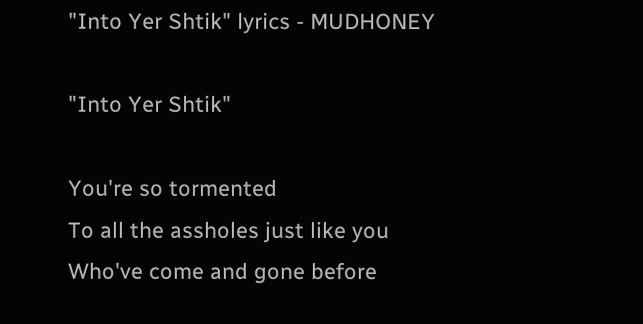"Into Yer Shtik" lyrics - MUDHONEY

"Into Yer Shtik"

You're so tormented
To all the assholes just like you
Who've come and gone before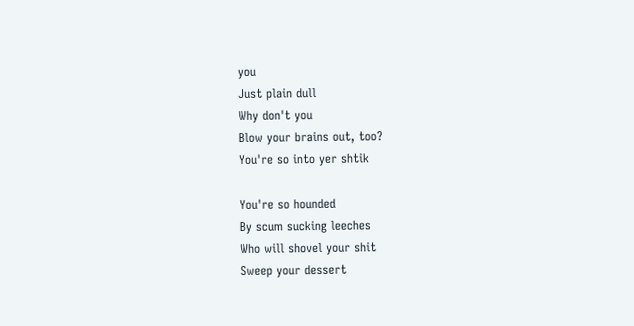you
Just plain dull
Why don't you
Blow your brains out, too?
You're so into yer shtik

You're so hounded
By scum sucking leeches
Who will shovel your shit
Sweep your dessert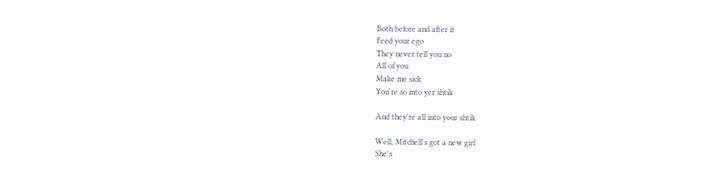Both before and after it
Feed your ego
They never tell you no
All of you
Make me sick
You're so into yer shtik

And they're all into your shtik

Well, Mitchell's got a new girl
She's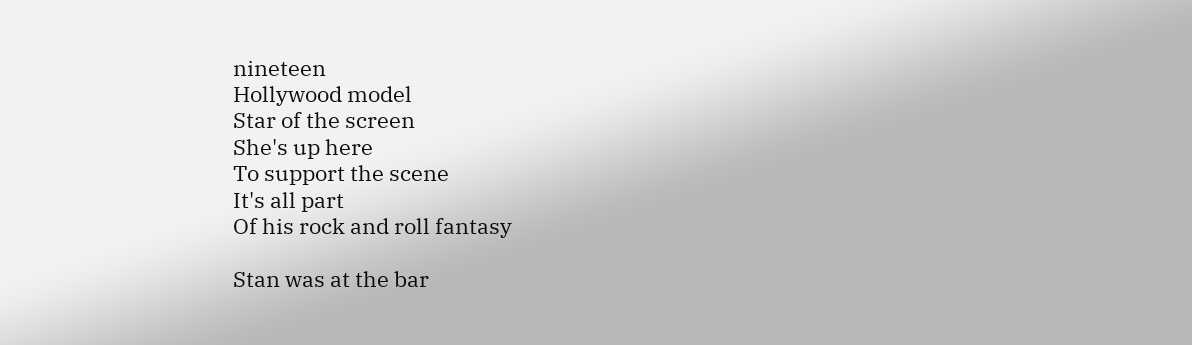nineteen
Hollywood model
Star of the screen
She's up here
To support the scene
It's all part
Of his rock and roll fantasy

Stan was at the bar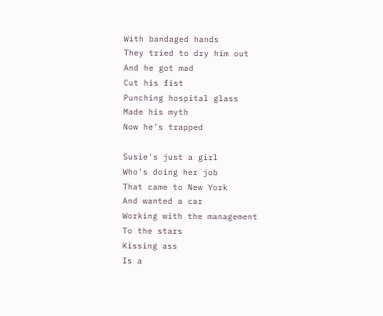With bandaged hands
They tried to dry him out
And he got mad
Cut his fist
Punching hospital glass
Made his myth
Now he's trapped

Susie's just a girl
Who's doing her job
That came to New York
And wanted a car
Working with the management
To the stars
Kissing ass
Is a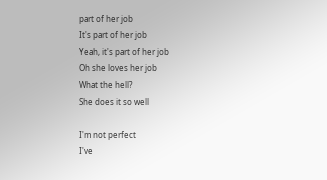part of her job
It's part of her job
Yeah, it's part of her job
Oh she loves her job
What the hell?
She does it so well

I'm not perfect
I've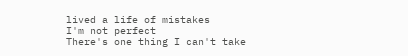lived a life of mistakes
I'm not perfect
There's one thing I can't take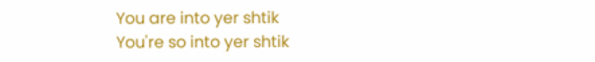You are into yer shtik
You're so into yer shtik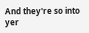And they're so into yer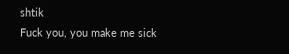shtik
Fuck you, you make me sick